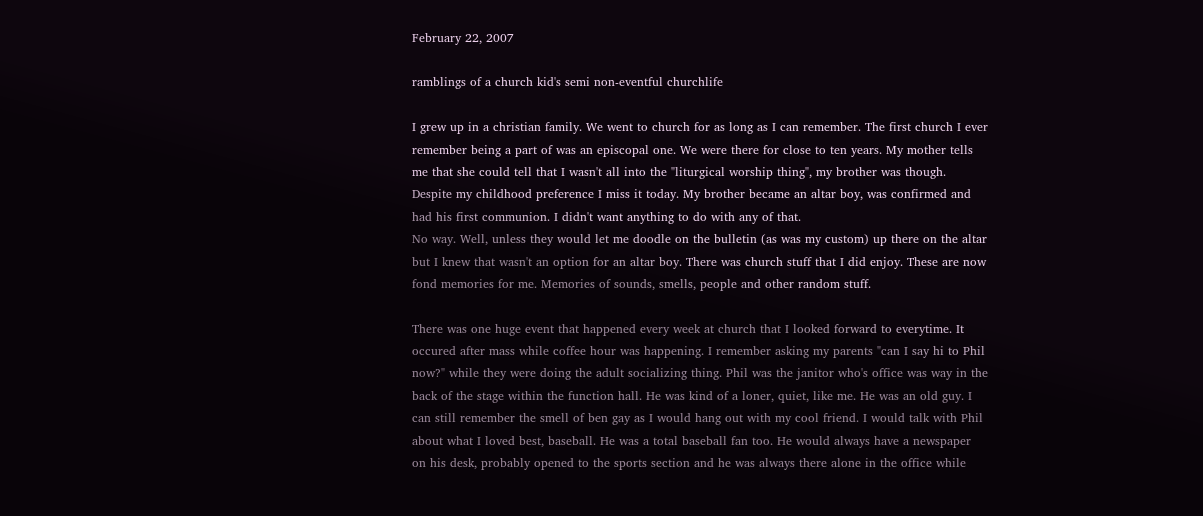February 22, 2007

ramblings of a church kid's semi non-eventful churchlife

I grew up in a christian family. We went to church for as long as I can remember. The first church I ever remember being a part of was an episcopal one. We were there for close to ten years. My mother tells me that she could tell that I wasn't all into the "liturgical worship thing", my brother was though. Despite my childhood preference I miss it today. My brother became an altar boy, was confirmed and had his first communion. I didn't want anything to do with any of that.
No way. Well, unless they would let me doodle on the bulletin (as was my custom) up there on the altar but I knew that wasn't an option for an altar boy. There was church stuff that I did enjoy. These are now fond memories for me. Memories of sounds, smells, people and other random stuff.

There was one huge event that happened every week at church that I looked forward to everytime. It occured after mass while coffee hour was happening. I remember asking my parents "can I say hi to Phil now?" while they were doing the adult socializing thing. Phil was the janitor who's office was way in the back of the stage within the function hall. He was kind of a loner, quiet, like me. He was an old guy. I can still remember the smell of ben gay as I would hang out with my cool friend. I would talk with Phil about what I loved best, baseball. He was a total baseball fan too. He would always have a newspaper on his desk, probably opened to the sports section and he was always there alone in the office while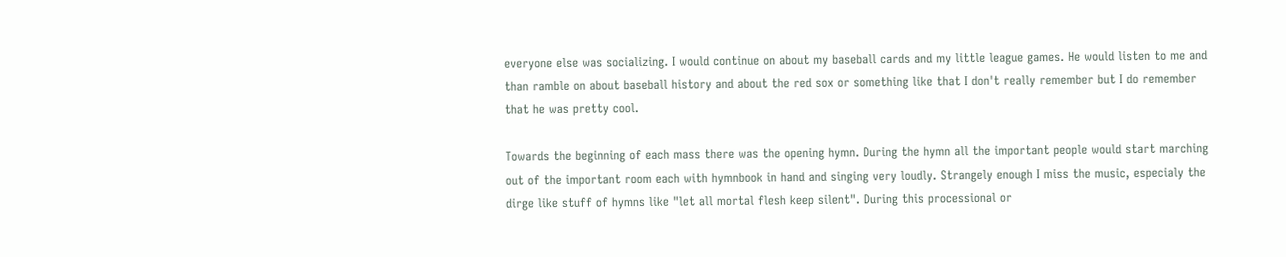everyone else was socializing. I would continue on about my baseball cards and my little league games. He would listen to me and than ramble on about baseball history and about the red sox or something like that I don't really remember but I do remember that he was pretty cool.

Towards the beginning of each mass there was the opening hymn. During the hymn all the important people would start marching out of the important room each with hymnbook in hand and singing very loudly. Strangely enough I miss the music, especialy the dirge like stuff of hymns like "let all mortal flesh keep silent". During this processional or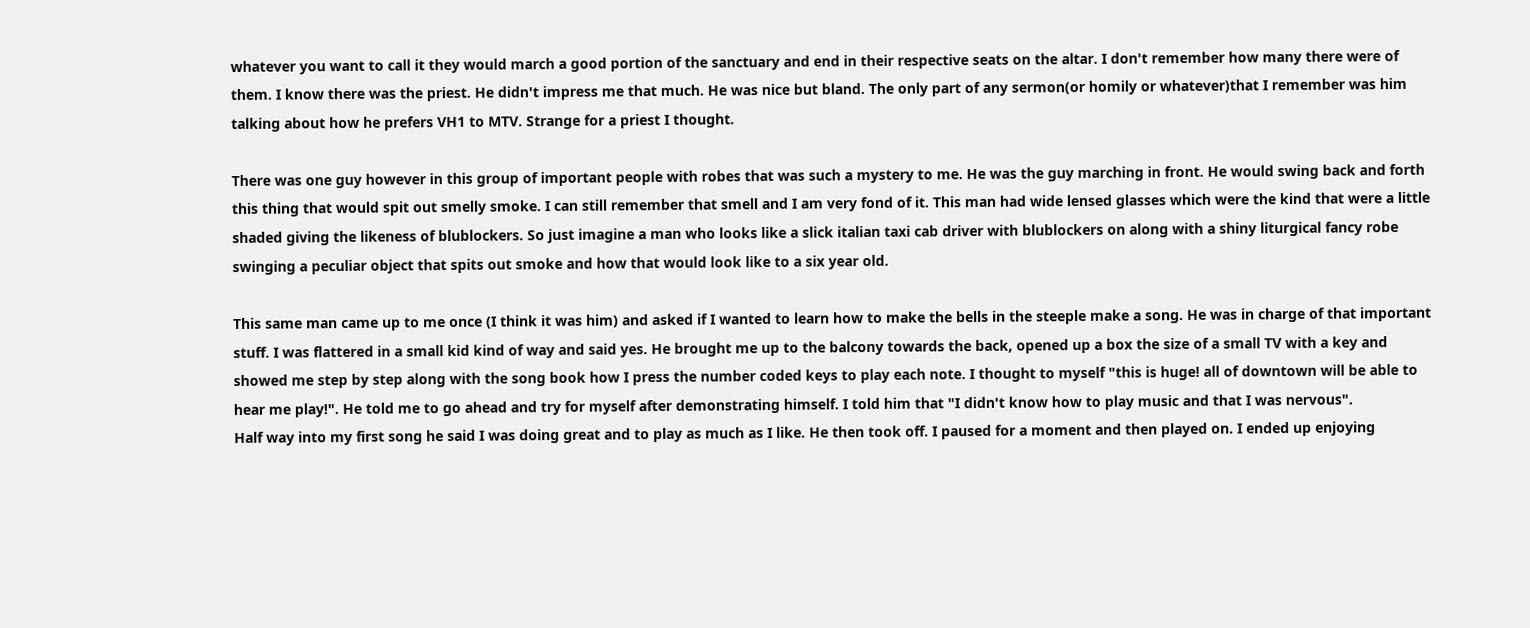whatever you want to call it they would march a good portion of the sanctuary and end in their respective seats on the altar. I don't remember how many there were of them. I know there was the priest. He didn't impress me that much. He was nice but bland. The only part of any sermon(or homily or whatever)that I remember was him talking about how he prefers VH1 to MTV. Strange for a priest I thought.

There was one guy however in this group of important people with robes that was such a mystery to me. He was the guy marching in front. He would swing back and forth this thing that would spit out smelly smoke. I can still remember that smell and I am very fond of it. This man had wide lensed glasses which were the kind that were a little shaded giving the likeness of blublockers. So just imagine a man who looks like a slick italian taxi cab driver with blublockers on along with a shiny liturgical fancy robe swinging a peculiar object that spits out smoke and how that would look like to a six year old.

This same man came up to me once (I think it was him) and asked if I wanted to learn how to make the bells in the steeple make a song. He was in charge of that important stuff. I was flattered in a small kid kind of way and said yes. He brought me up to the balcony towards the back, opened up a box the size of a small TV with a key and showed me step by step along with the song book how I press the number coded keys to play each note. I thought to myself "this is huge! all of downtown will be able to hear me play!". He told me to go ahead and try for myself after demonstrating himself. I told him that "I didn't know how to play music and that I was nervous".
Half way into my first song he said I was doing great and to play as much as I like. He then took off. I paused for a moment and then played on. I ended up enjoying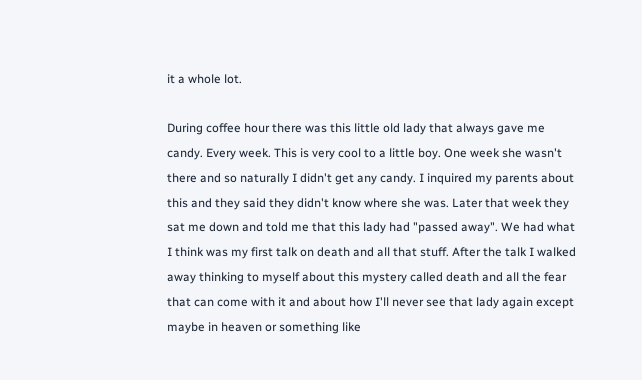it a whole lot.

During coffee hour there was this little old lady that always gave me candy. Every week. This is very cool to a little boy. One week she wasn't there and so naturally I didn't get any candy. I inquired my parents about this and they said they didn't know where she was. Later that week they sat me down and told me that this lady had "passed away". We had what I think was my first talk on death and all that stuff. After the talk I walked away thinking to myself about this mystery called death and all the fear that can come with it and about how I'll never see that lady again except maybe in heaven or something like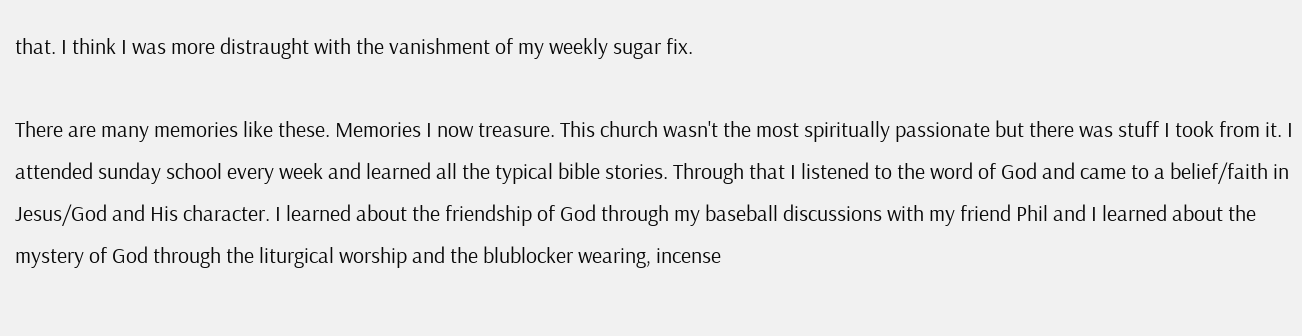that. I think I was more distraught with the vanishment of my weekly sugar fix.

There are many memories like these. Memories I now treasure. This church wasn't the most spiritually passionate but there was stuff I took from it. I attended sunday school every week and learned all the typical bible stories. Through that I listened to the word of God and came to a belief/faith in Jesus/God and His character. I learned about the friendship of God through my baseball discussions with my friend Phil and I learned about the mystery of God through the liturgical worship and the blublocker wearing, incense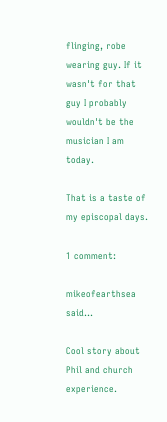flinging, robe wearing guy. If it wasn't for that guy I probably wouldn't be the musician I am today.

That is a taste of my episcopal days.

1 comment:

mikeofearthsea said...

Cool story about Phil and church experience.